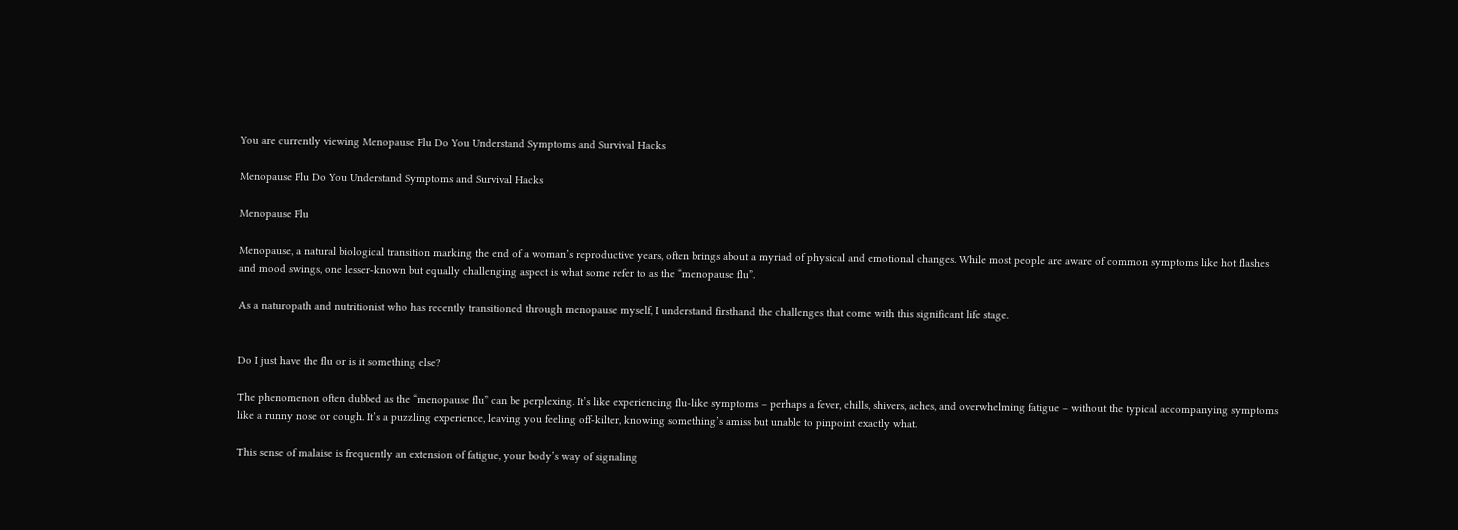You are currently viewing Menopause Flu Do You Understand Symptoms and Survival Hacks

Menopause Flu Do You Understand Symptoms and Survival Hacks

Menopause Flu

Menopause, a natural biological transition marking the end of a woman’s reproductive years, often brings about a myriad of physical and emotional changes. While most people are aware of common symptoms like hot flashes and mood swings, one lesser-known but equally challenging aspect is what some refer to as the “menopause flu”.

As a naturopath and nutritionist who has recently transitioned through menopause myself, I understand firsthand the challenges that come with this significant life stage.


Do I just have the flu or is it something else?

The phenomenon often dubbed as the “menopause flu” can be perplexing. It’s like experiencing flu-like symptoms – perhaps a fever, chills, shivers, aches, and overwhelming fatigue – without the typical accompanying symptoms like a runny nose or cough. It’s a puzzling experience, leaving you feeling off-kilter, knowing something’s amiss but unable to pinpoint exactly what.

This sense of malaise is frequently an extension of fatigue, your body’s way of signaling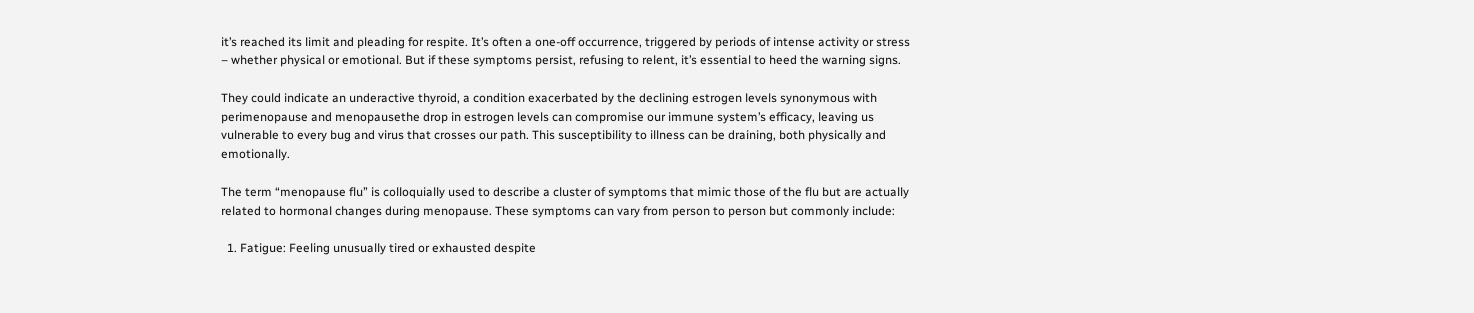it’s reached its limit and pleading for respite. It’s often a one-off occurrence, triggered by periods of intense activity or stress – whether physical or emotional. But if these symptoms persist, refusing to relent, it’s essential to heed the warning signs.

They could indicate an underactive thyroid, a condition exacerbated by the declining estrogen levels synonymous with perimenopause and menopausethe drop in estrogen levels can compromise our immune system’s efficacy, leaving us vulnerable to every bug and virus that crosses our path. This susceptibility to illness can be draining, both physically and emotionally.

The term “menopause flu” is colloquially used to describe a cluster of symptoms that mimic those of the flu but are actually related to hormonal changes during menopause. These symptoms can vary from person to person but commonly include:

  1. Fatigue: Feeling unusually tired or exhausted despite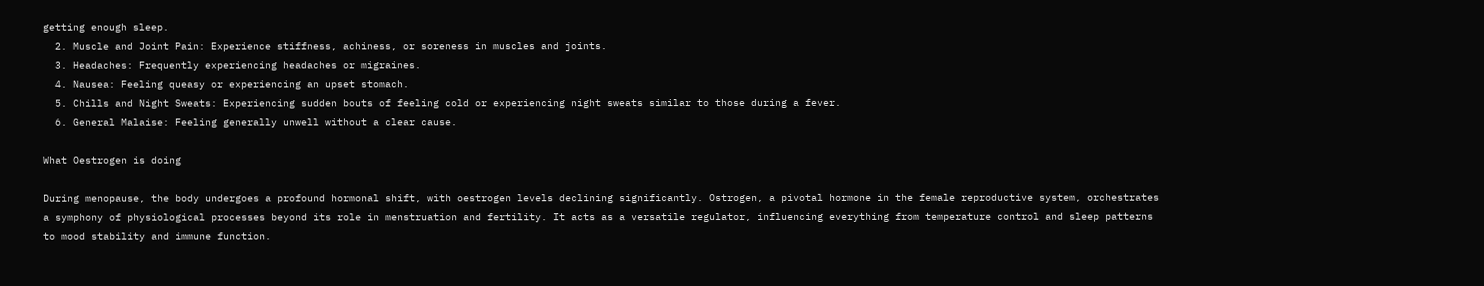getting enough sleep.
  2. Muscle and Joint Pain: Experience stiffness, achiness, or soreness in muscles and joints.
  3. Headaches: Frequently experiencing headaches or migraines.
  4. Nausea: Feeling queasy or experiencing an upset stomach.
  5. Chills and Night Sweats: Experiencing sudden bouts of feeling cold or experiencing night sweats similar to those during a fever.
  6. General Malaise: Feeling generally unwell without a clear cause.

What Oestrogen is doing

During menopause, the body undergoes a profound hormonal shift, with oestrogen levels declining significantly. Ostrogen, a pivotal hormone in the female reproductive system, orchestrates a symphony of physiological processes beyond its role in menstruation and fertility. It acts as a versatile regulator, influencing everything from temperature control and sleep patterns to mood stability and immune function.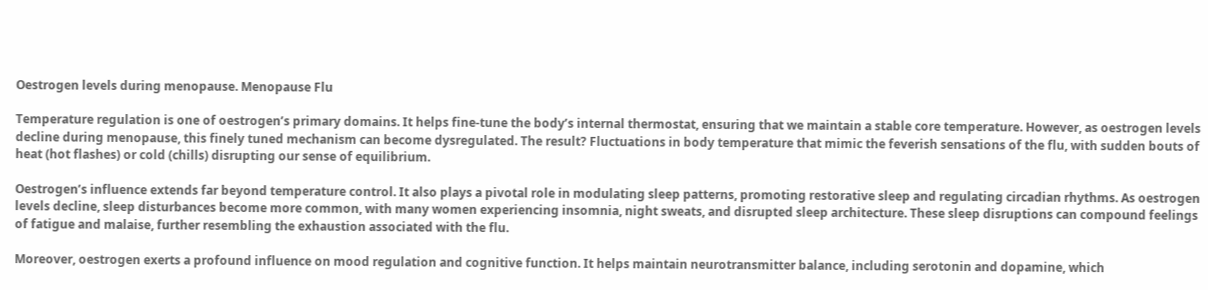Oestrogen levels during menopause. Menopause Flu

Temperature regulation is one of oestrogen’s primary domains. It helps fine-tune the body’s internal thermostat, ensuring that we maintain a stable core temperature. However, as oestrogen levels decline during menopause, this finely tuned mechanism can become dysregulated. The result? Fluctuations in body temperature that mimic the feverish sensations of the flu, with sudden bouts of heat (hot flashes) or cold (chills) disrupting our sense of equilibrium.

Oestrogen’s influence extends far beyond temperature control. It also plays a pivotal role in modulating sleep patterns, promoting restorative sleep and regulating circadian rhythms. As oestrogen levels decline, sleep disturbances become more common, with many women experiencing insomnia, night sweats, and disrupted sleep architecture. These sleep disruptions can compound feelings of fatigue and malaise, further resembling the exhaustion associated with the flu.

Moreover, oestrogen exerts a profound influence on mood regulation and cognitive function. It helps maintain neurotransmitter balance, including serotonin and dopamine, which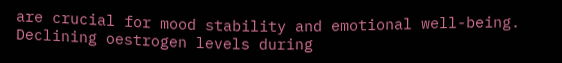are crucial for mood stability and emotional well-being. Declining oestrogen levels during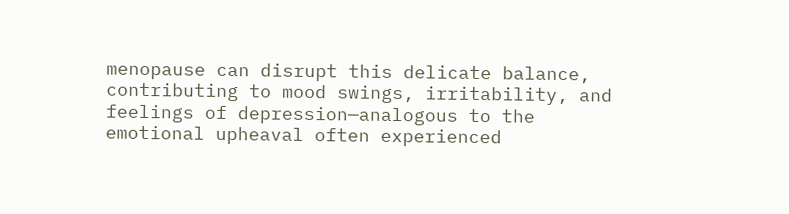menopause can disrupt this delicate balance, contributing to mood swings, irritability, and feelings of depression—analogous to the emotional upheaval often experienced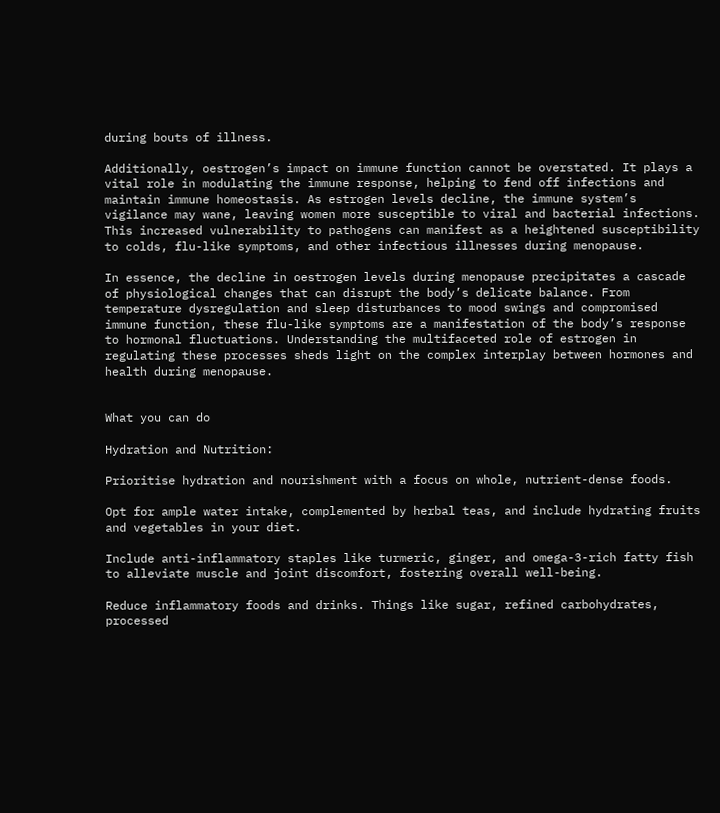during bouts of illness.

Additionally, oestrogen’s impact on immune function cannot be overstated. It plays a vital role in modulating the immune response, helping to fend off infections and maintain immune homeostasis. As estrogen levels decline, the immune system’s vigilance may wane, leaving women more susceptible to viral and bacterial infections. This increased vulnerability to pathogens can manifest as a heightened susceptibility to colds, flu-like symptoms, and other infectious illnesses during menopause.

In essence, the decline in oestrogen levels during menopause precipitates a cascade of physiological changes that can disrupt the body’s delicate balance. From temperature dysregulation and sleep disturbances to mood swings and compromised immune function, these flu-like symptoms are a manifestation of the body’s response to hormonal fluctuations. Understanding the multifaceted role of estrogen in regulating these processes sheds light on the complex interplay between hormones and health during menopause.


What you can do

Hydration and Nutrition:

Prioritise hydration and nourishment with a focus on whole, nutrient-dense foods.

Opt for ample water intake, complemented by herbal teas, and include hydrating fruits and vegetables in your diet.

Include anti-inflammatory staples like turmeric, ginger, and omega-3-rich fatty fish to alleviate muscle and joint discomfort, fostering overall well-being.

Reduce inflammatory foods and drinks. Things like sugar, refined carbohydrates, processed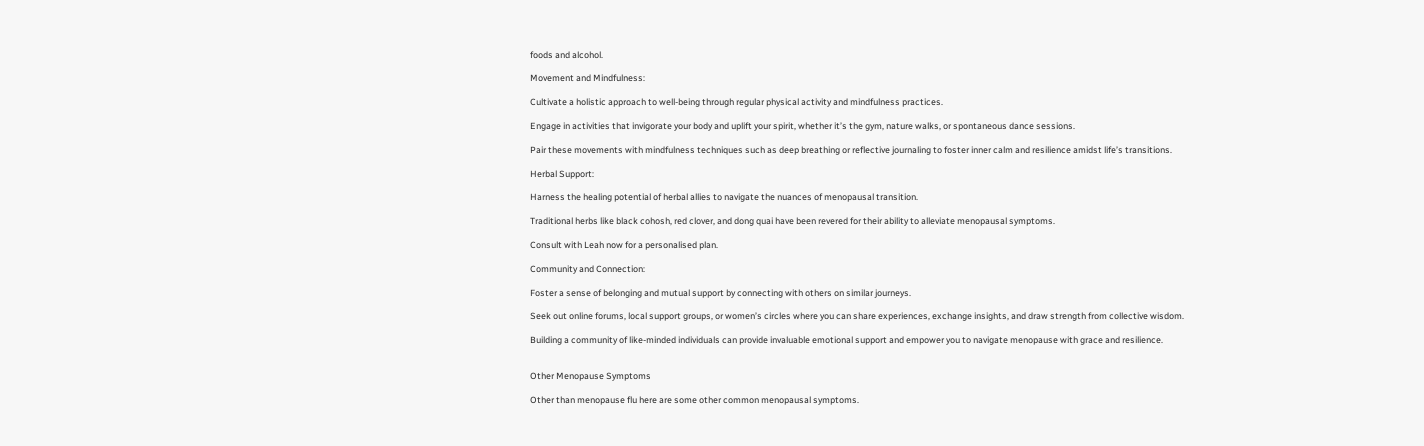foods and alcohol.

Movement and Mindfulness:

Cultivate a holistic approach to well-being through regular physical activity and mindfulness practices.

Engage in activities that invigorate your body and uplift your spirit, whether it’s the gym, nature walks, or spontaneous dance sessions.

Pair these movements with mindfulness techniques such as deep breathing or reflective journaling to foster inner calm and resilience amidst life’s transitions.

Herbal Support:

Harness the healing potential of herbal allies to navigate the nuances of menopausal transition.

Traditional herbs like black cohosh, red clover, and dong quai have been revered for their ability to alleviate menopausal symptoms.

Consult with Leah now for a personalised plan.

Community and Connection:

Foster a sense of belonging and mutual support by connecting with others on similar journeys.

Seek out online forums, local support groups, or women’s circles where you can share experiences, exchange insights, and draw strength from collective wisdom.

Building a community of like-minded individuals can provide invaluable emotional support and empower you to navigate menopause with grace and resilience.


Other Menopause Symptoms

Other than menopause flu here are some other common menopausal symptoms.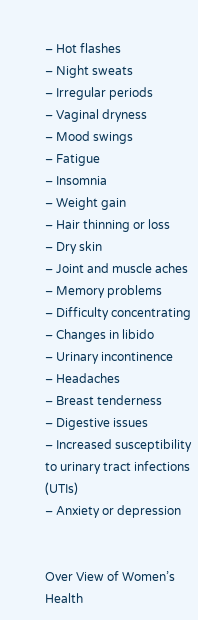– Hot flashes
– Night sweats
– Irregular periods
– Vaginal dryness
– Mood swings
– Fatigue
– Insomnia
– Weight gain
– Hair thinning or loss
– Dry skin
– Joint and muscle aches
– Memory problems
– Difficulty concentrating
– Changes in libido
– Urinary incontinence
– Headaches
– Breast tenderness
– Digestive issues
– Increased susceptibility to urinary tract infections (UTIs)
– Anxiety or depression


Over View of Women’s Health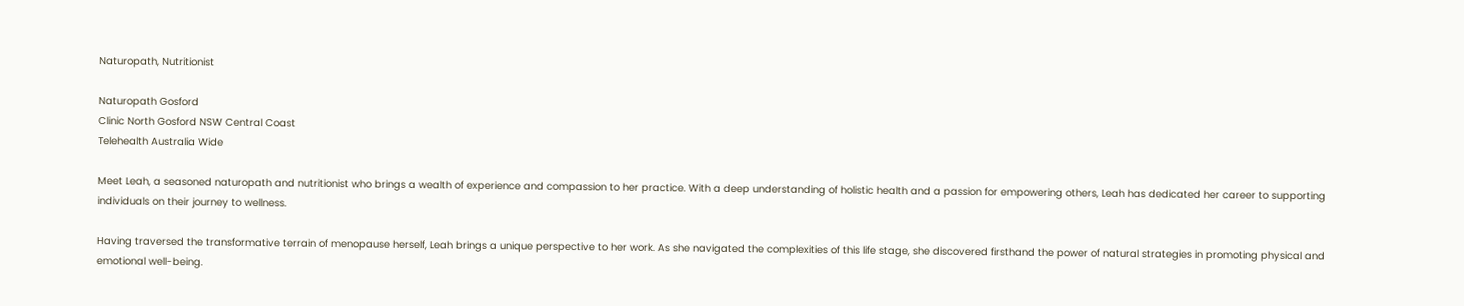Naturopath, Nutritionist

Naturopath Gosford
Clinic North Gosford NSW Central Coast
Telehealth Australia Wide

Meet Leah, a seasoned naturopath and nutritionist who brings a wealth of experience and compassion to her practice. With a deep understanding of holistic health and a passion for empowering others, Leah has dedicated her career to supporting individuals on their journey to wellness.

Having traversed the transformative terrain of menopause herself, Leah brings a unique perspective to her work. As she navigated the complexities of this life stage, she discovered firsthand the power of natural strategies in promoting physical and emotional well-being.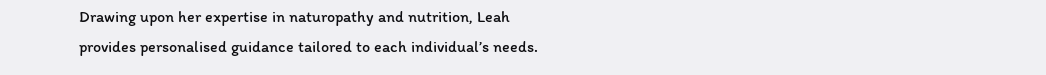Drawing upon her expertise in naturopathy and nutrition, Leah provides personalised guidance tailored to each individual’s needs.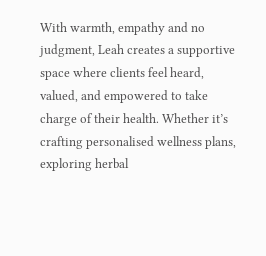With warmth, empathy and no judgment, Leah creates a supportive space where clients feel heard, valued, and empowered to take charge of their health. Whether it’s crafting personalised wellness plans, exploring herbal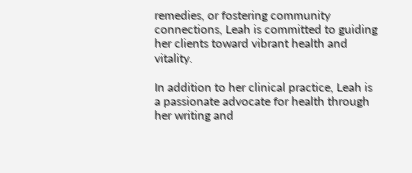remedies, or fostering community connections, Leah is committed to guiding her clients toward vibrant health and vitality.

In addition to her clinical practice, Leah is a passionate advocate for health through her writing and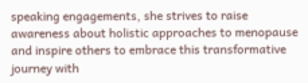speaking engagements, she strives to raise awareness about holistic approaches to menopause and inspire others to embrace this transformative journey with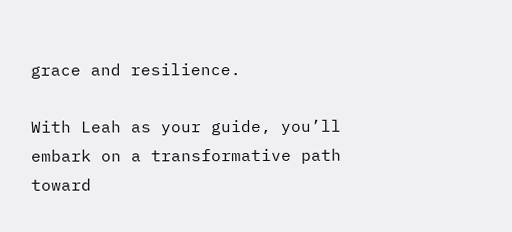grace and resilience.

With Leah as your guide, you’ll embark on a transformative path toward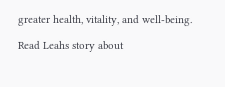greater health, vitality, and well-being.

Read Leahs story about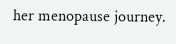her menopause journey.